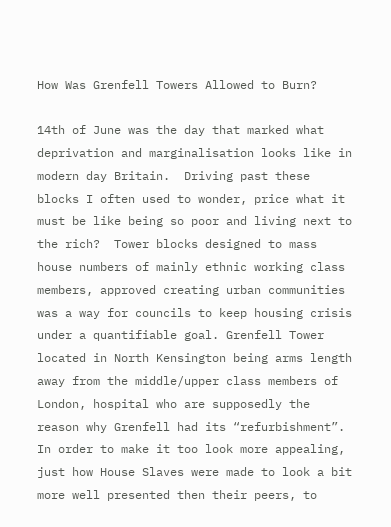How Was Grenfell Towers Allowed to Burn?

14th of June was the day that marked what deprivation and marginalisation looks like in modern day Britain.  Driving past these blocks I often used to wonder, price what it must be like being so poor and living next to the rich?  Tower blocks designed to mass house numbers of mainly ethnic working class members, approved creating urban communities was a way for councils to keep housing crisis under a quantifiable goal. Grenfell Tower located in North Kensington being arms length away from the middle/upper class members of London, hospital who are supposedly the reason why Grenfell had its “refurbishment”. In order to make it too look more appealing, just how House Slaves were made to look a bit more well presented then their peers, to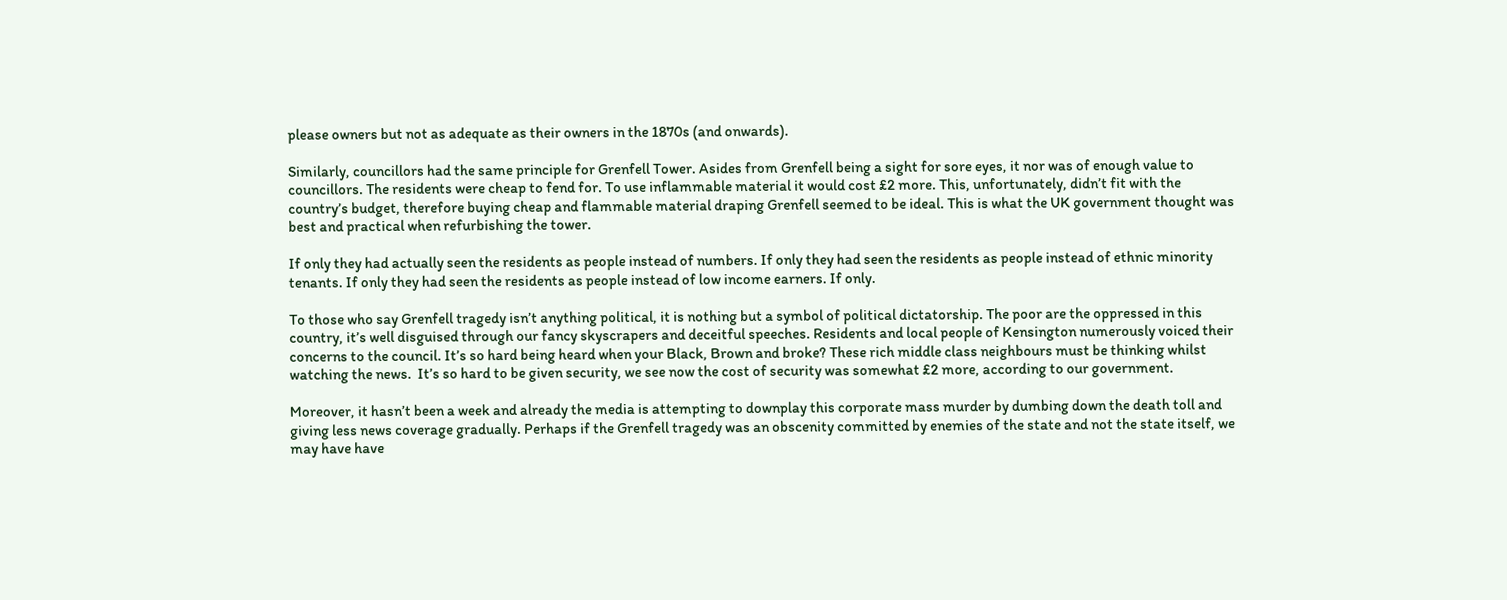please owners but not as adequate as their owners in the 1870s (and onwards).

Similarly, councillors had the same principle for Grenfell Tower. Asides from Grenfell being a sight for sore eyes, it nor was of enough value to councillors. The residents were cheap to fend for. To use inflammable material it would cost £2 more. This, unfortunately, didn’t fit with the country’s budget, therefore buying cheap and flammable material draping Grenfell seemed to be ideal. This is what the UK government thought was best and practical when refurbishing the tower.

If only they had actually seen the residents as people instead of numbers. If only they had seen the residents as people instead of ethnic minority tenants. If only they had seen the residents as people instead of low income earners. If only.

To those who say Grenfell tragedy isn’t anything political, it is nothing but a symbol of political dictatorship. The poor are the oppressed in this country, it’s well disguised through our fancy skyscrapers and deceitful speeches. Residents and local people of Kensington numerously voiced their concerns to the council. It’s so hard being heard when your Black, Brown and broke? These rich middle class neighbours must be thinking whilst watching the news.  It’s so hard to be given security, we see now the cost of security was somewhat £2 more, according to our government.

Moreover, it hasn’t been a week and already the media is attempting to downplay this corporate mass murder by dumbing down the death toll and giving less news coverage gradually. Perhaps if the Grenfell tragedy was an obscenity committed by enemies of the state and not the state itself, we may have have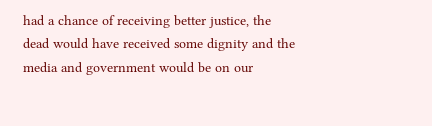had a chance of receiving better justice, the dead would have received some dignity and the media and government would be on our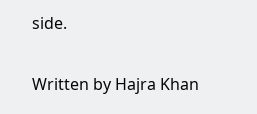side.

Written by Hajra Khan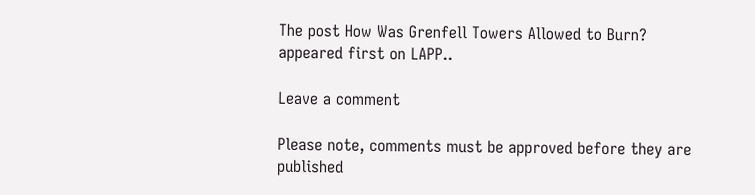The post How Was Grenfell Towers Allowed to Burn? appeared first on LAPP..

Leave a comment

Please note, comments must be approved before they are published